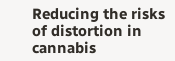Reducing the risks of distortion in cannabis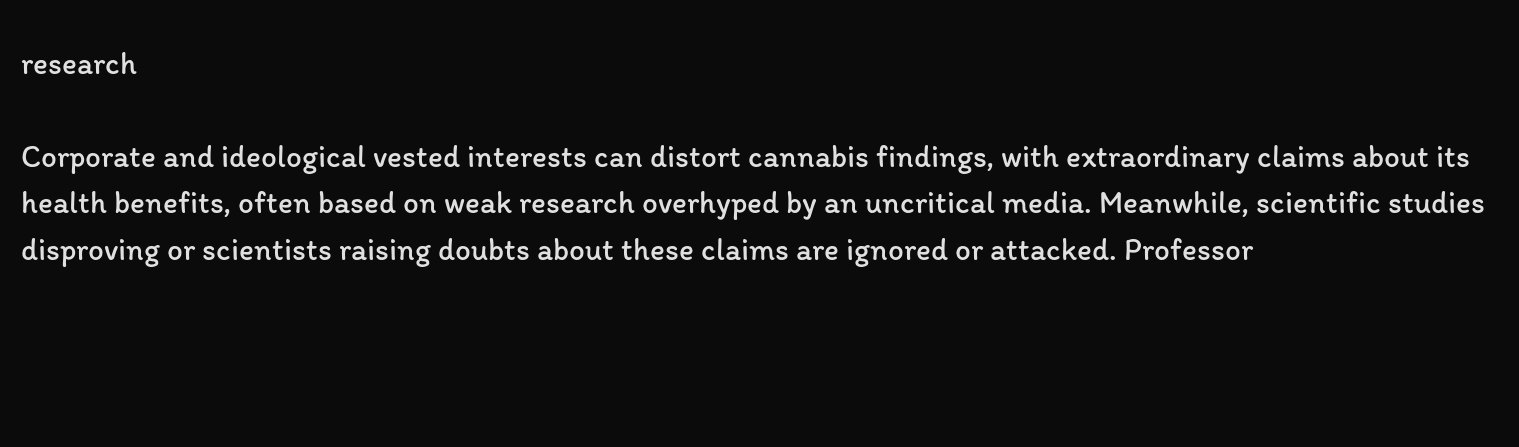research

Corporate and ideological vested interests can distort cannabis findings, with extraordinary claims about its health benefits, often based on weak research overhyped by an uncritical media. Meanwhile, scientific studies disproving or scientists raising doubts about these claims are ignored or attacked. Professor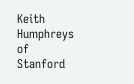Keith Humphreys of Stanford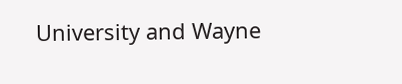University and Wayne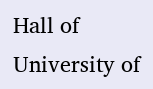Hall of University of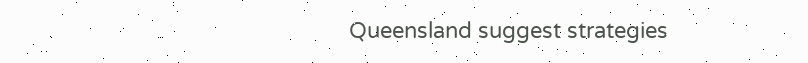Queensland suggest strategies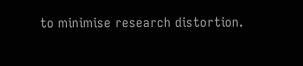to minimise research distortion.